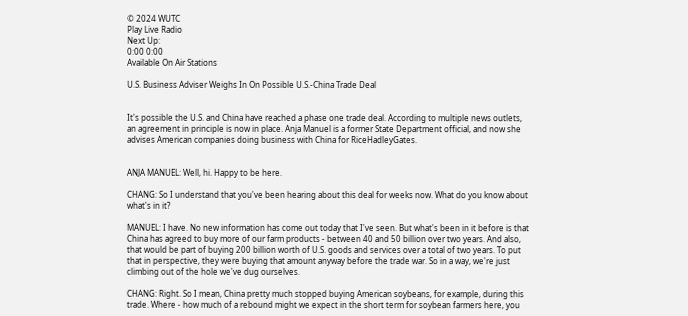© 2024 WUTC
Play Live Radio
Next Up:
0:00 0:00
Available On Air Stations

U.S. Business Adviser Weighs In On Possible U.S.-China Trade Deal


It's possible the U.S. and China have reached a phase one trade deal. According to multiple news outlets, an agreement in principle is now in place. Anja Manuel is a former State Department official, and now she advises American companies doing business with China for RiceHadleyGates.


ANJA MANUEL: Well, hi. Happy to be here.

CHANG: So I understand that you've been hearing about this deal for weeks now. What do you know about what's in it?

MANUEL: I have. No new information has come out today that I've seen. But what's been in it before is that China has agreed to buy more of our farm products - between 40 and 50 billion over two years. And also, that would be part of buying 200 billion worth of U.S. goods and services over a total of two years. To put that in perspective, they were buying that amount anyway before the trade war. So in a way, we're just climbing out of the hole we've dug ourselves.

CHANG: Right. So I mean, China pretty much stopped buying American soybeans, for example, during this trade. Where - how much of a rebound might we expect in the short term for soybean farmers here, you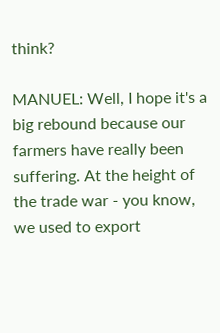think?

MANUEL: Well, I hope it's a big rebound because our farmers have really been suffering. At the height of the trade war - you know, we used to export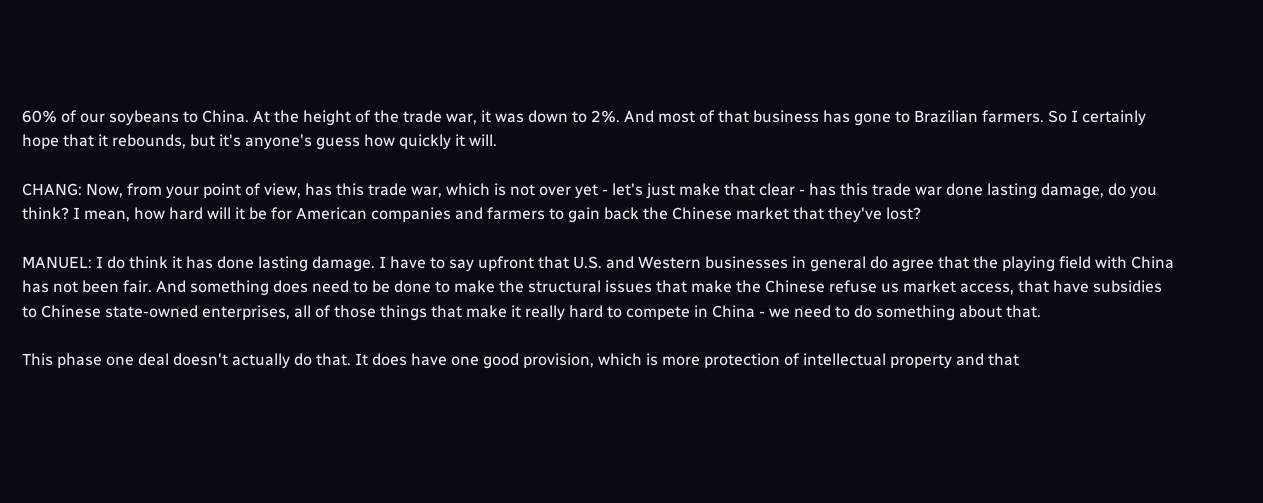60% of our soybeans to China. At the height of the trade war, it was down to 2%. And most of that business has gone to Brazilian farmers. So I certainly hope that it rebounds, but it's anyone's guess how quickly it will.

CHANG: Now, from your point of view, has this trade war, which is not over yet - let's just make that clear - has this trade war done lasting damage, do you think? I mean, how hard will it be for American companies and farmers to gain back the Chinese market that they've lost?

MANUEL: I do think it has done lasting damage. I have to say upfront that U.S. and Western businesses in general do agree that the playing field with China has not been fair. And something does need to be done to make the structural issues that make the Chinese refuse us market access, that have subsidies to Chinese state-owned enterprises, all of those things that make it really hard to compete in China - we need to do something about that.

This phase one deal doesn't actually do that. It does have one good provision, which is more protection of intellectual property and that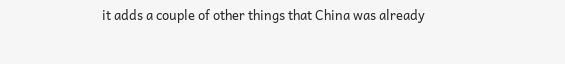it adds a couple of other things that China was already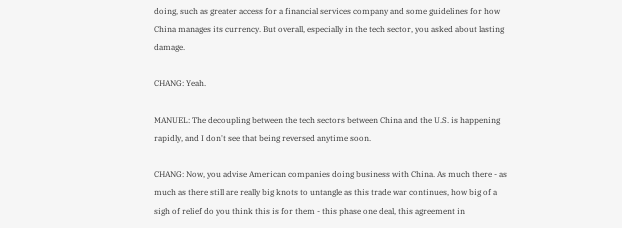doing, such as greater access for a financial services company and some guidelines for how China manages its currency. But overall, especially in the tech sector, you asked about lasting damage.

CHANG: Yeah.

MANUEL: The decoupling between the tech sectors between China and the U.S. is happening rapidly, and I don't see that being reversed anytime soon.

CHANG: Now, you advise American companies doing business with China. As much there - as much as there still are really big knots to untangle as this trade war continues, how big of a sigh of relief do you think this is for them - this phase one deal, this agreement in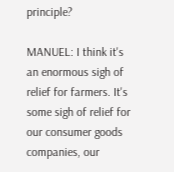principle?

MANUEL: I think it's an enormous sigh of relief for farmers. It's some sigh of relief for our consumer goods companies, our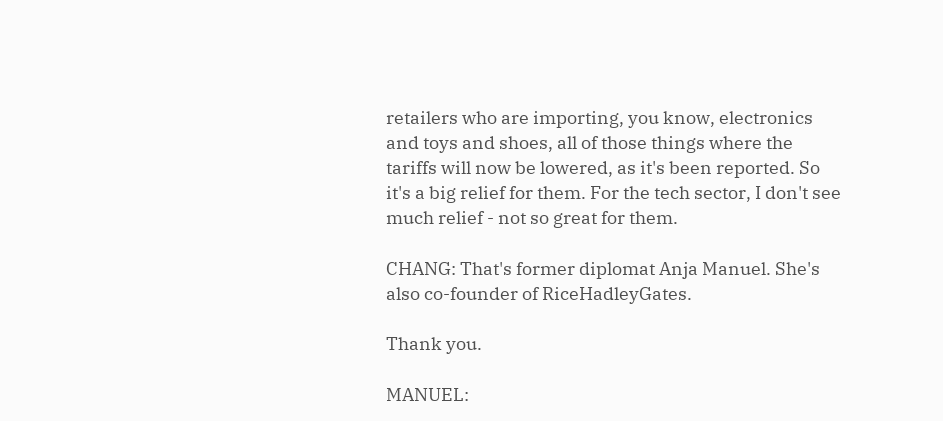retailers who are importing, you know, electronics and toys and shoes, all of those things where the tariffs will now be lowered, as it's been reported. So it's a big relief for them. For the tech sector, I don't see much relief - not so great for them.

CHANG: That's former diplomat Anja Manuel. She's also co-founder of RiceHadleyGates.

Thank you.

MANUEL: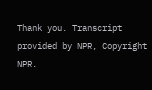Thank you. Transcript provided by NPR, Copyright NPR.